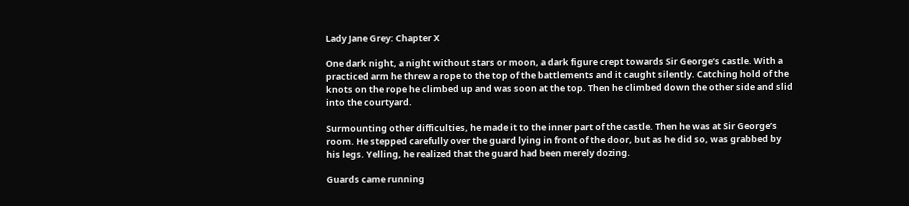Lady Jane Grey: Chapter X

One dark night, a night without stars or moon, a dark figure crept towards Sir George’s castle. With a practiced arm he threw a rope to the top of the battlements and it caught silently. Catching hold of the knots on the rope he climbed up and was soon at the top. Then he climbed down the other side and slid into the courtyard.

Surmounting other difficulties, he made it to the inner part of the castle. Then he was at Sir George’s room. He stepped carefully over the guard lying in front of the door, but as he did so, was grabbed by his legs. Yelling, he realized that the guard had been merely dozing.

Guards came running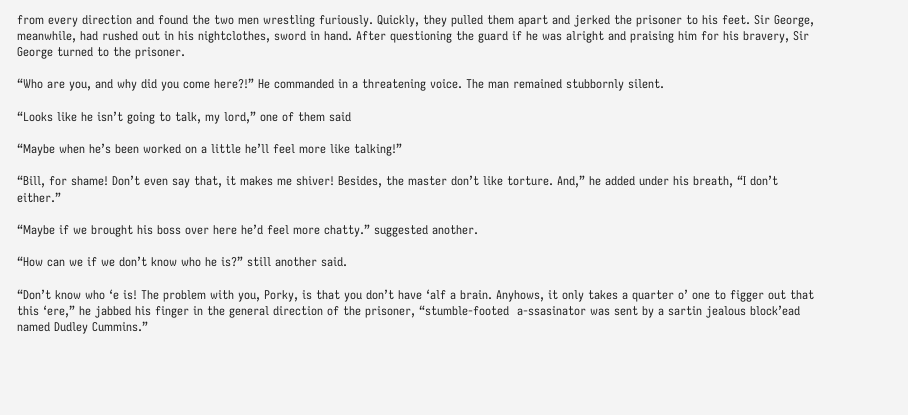from every direction and found the two men wrestling furiously. Quickly, they pulled them apart and jerked the prisoner to his feet. Sir George, meanwhile, had rushed out in his nightclothes, sword in hand. After questioning the guard if he was alright and praising him for his bravery, Sir George turned to the prisoner.

“Who are you, and why did you come here?!” He commanded in a threatening voice. The man remained stubbornly silent.

“Looks like he isn’t going to talk, my lord,” one of them said

“Maybe when he’s been worked on a little he’ll feel more like talking!”

“Bill, for shame! Don’t even say that, it makes me shiver! Besides, the master don’t like torture. And,” he added under his breath, “I don’t either.”

“Maybe if we brought his boss over here he’d feel more chatty.” suggested another.

“How can we if we don’t know who he is?” still another said.

“Don’t know who ‘e is! The problem with you, Porky, is that you don’t have ‘alf a brain. Anyhows, it only takes a quarter o’ one to figger out that this ‘ere,” he jabbed his finger in the general direction of the prisoner, “stumble-footed  a-ssasinator was sent by a sartin jealous block’ead named Dudley Cummins.”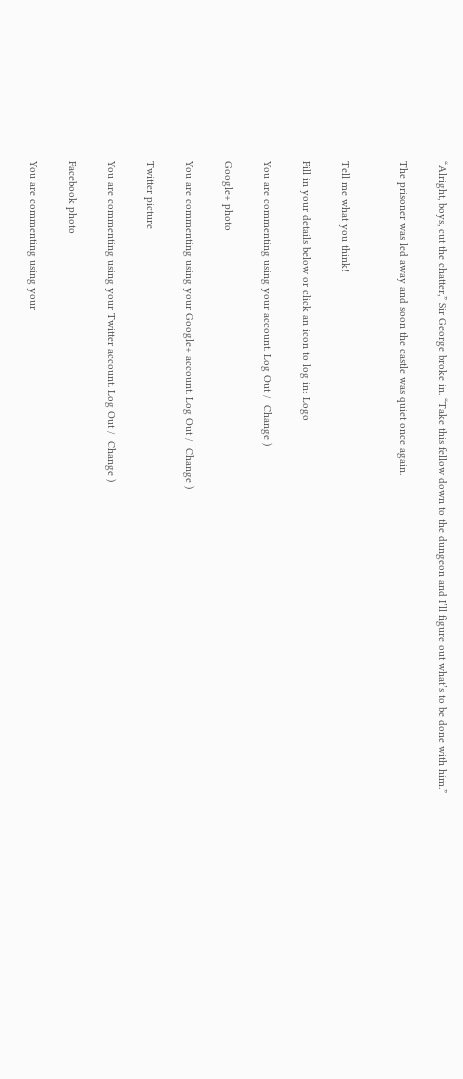“Alright, boys, cut the chatter,” Sir George broke in. “Take this fellow down to the dungeon and I’ll figure out what’s to be done with him.”

The prisoner was led away and soon the castle was quiet once again.


Tell me what you think!

Fill in your details below or click an icon to log in: Logo

You are commenting using your account. Log Out /  Change )

Google+ photo

You are commenting using your Google+ account. Log Out /  Change )

Twitter picture

You are commenting using your Twitter account. Log Out /  Change )

Facebook photo

You are commenting using your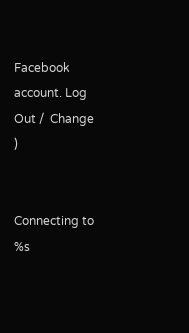Facebook account. Log Out /  Change )


Connecting to %s